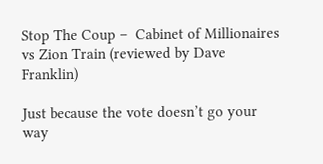Stop The Coup –  Cabinet of Millionaires vs Zion Train (reviewed by Dave Franklin)

Just because the vote doesn’t go your way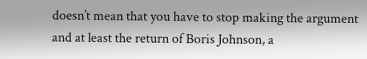doesn’t mean that you have to stop making the argument and at least the return of Boris Johnson, a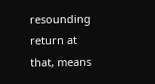resounding return at that, means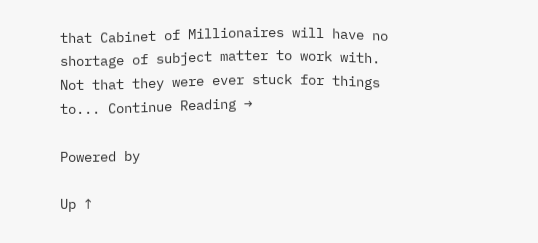that Cabinet of Millionaires will have no shortage of subject matter to work with. Not that they were ever stuck for things to... Continue Reading →

Powered by

Up ↑